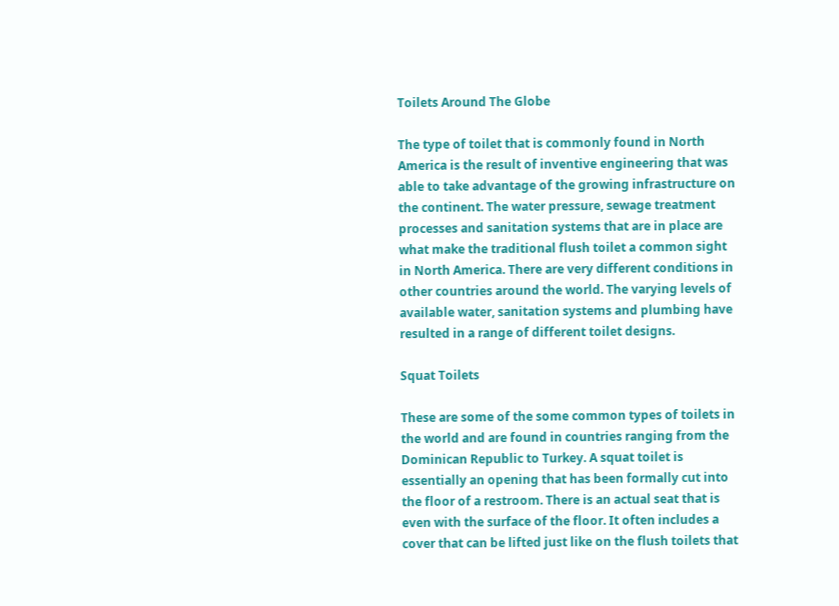Toilets Around The Globe

The type of toilet that is commonly found in North America is the result of inventive engineering that was able to take advantage of the growing infrastructure on the continent. The water pressure, sewage treatment processes and sanitation systems that are in place are what make the traditional flush toilet a common sight in North America. There are very different conditions in other countries around the world. The varying levels of available water, sanitation systems and plumbing have resulted in a range of different toilet designs.

Squat Toilets

These are some of the some common types of toilets in the world and are found in countries ranging from the Dominican Republic to Turkey. A squat toilet is essentially an opening that has been formally cut into the floor of a restroom. There is an actual seat that is even with the surface of the floor. It often includes a cover that can be lifted just like on the flush toilets that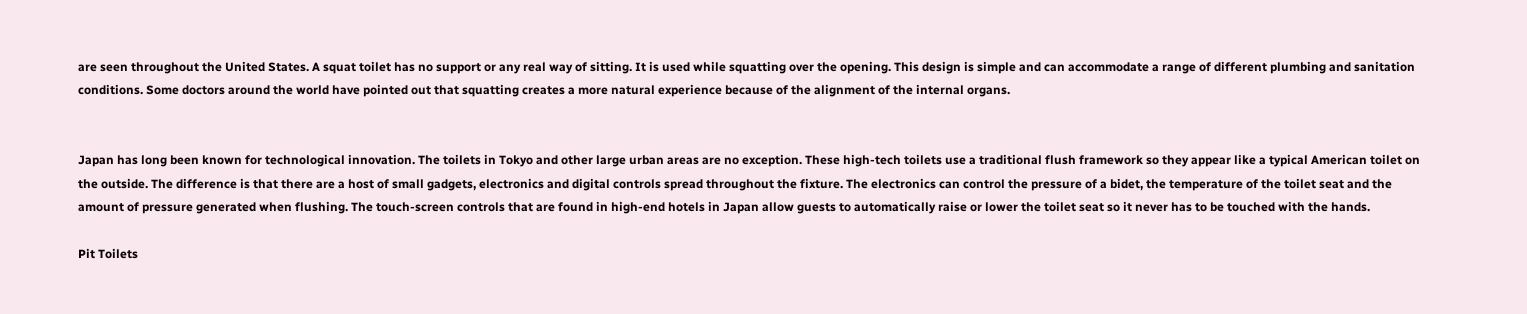are seen throughout the United States. A squat toilet has no support or any real way of sitting. It is used while squatting over the opening. This design is simple and can accommodate a range of different plumbing and sanitation conditions. Some doctors around the world have pointed out that squatting creates a more natural experience because of the alignment of the internal organs.


Japan has long been known for technological innovation. The toilets in Tokyo and other large urban areas are no exception. These high-tech toilets use a traditional flush framework so they appear like a typical American toilet on the outside. The difference is that there are a host of small gadgets, electronics and digital controls spread throughout the fixture. The electronics can control the pressure of a bidet, the temperature of the toilet seat and the amount of pressure generated when flushing. The touch-screen controls that are found in high-end hotels in Japan allow guests to automatically raise or lower the toilet seat so it never has to be touched with the hands.

Pit Toilets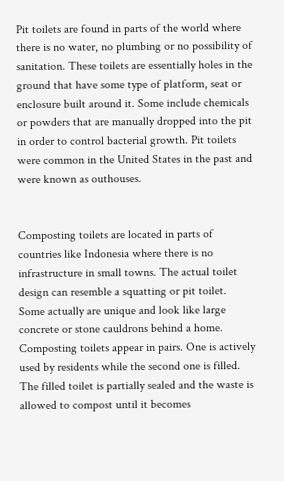Pit toilets are found in parts of the world where there is no water, no plumbing or no possibility of sanitation. These toilets are essentially holes in the ground that have some type of platform, seat or enclosure built around it. Some include chemicals or powders that are manually dropped into the pit in order to control bacterial growth. Pit toilets were common in the United States in the past and were known as outhouses.


Composting toilets are located in parts of countries like Indonesia where there is no infrastructure in small towns. The actual toilet design can resemble a squatting or pit toilet. Some actually are unique and look like large concrete or stone cauldrons behind a home. Composting toilets appear in pairs. One is actively used by residents while the second one is filled. The filled toilet is partially sealed and the waste is allowed to compost until it becomes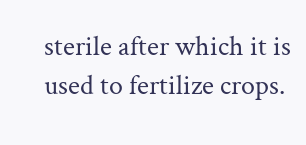sterile after which it is used to fertilize crops.